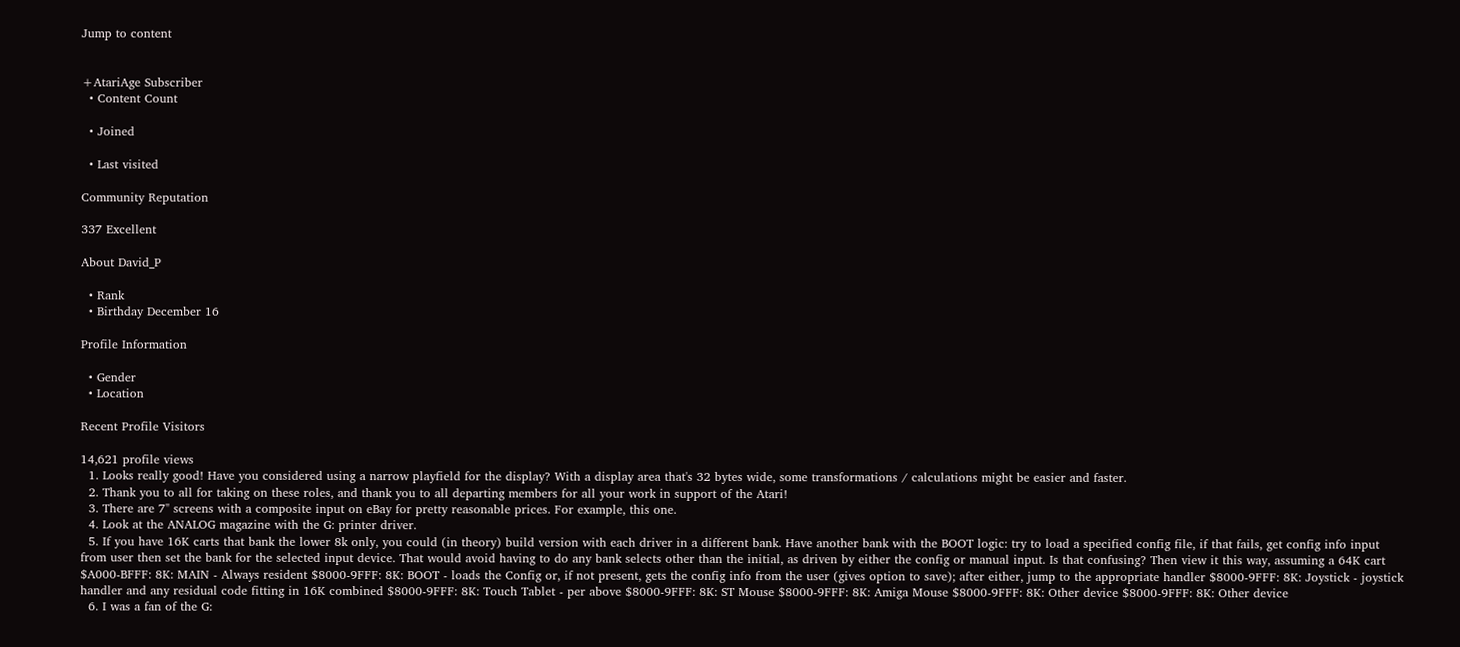Jump to content


+AtariAge Subscriber
  • Content Count

  • Joined

  • Last visited

Community Reputation

337 Excellent

About David_P

  • Rank
  • Birthday December 16

Profile Information

  • Gender
  • Location

Recent Profile Visitors

14,621 profile views
  1. Looks really good! Have you considered using a narrow playfield for the display? With a display area that's 32 bytes wide, some transformations / calculations might be easier and faster.
  2. Thank you to all for taking on these roles, and thank you to all departing members for all your work in support of the Atari!
  3. There are 7" screens with a composite input on eBay for pretty reasonable prices. For example, this one.
  4. Look at the ANALOG magazine with the G: printer driver.
  5. If you have 16K carts that bank the lower 8k only, you could (in theory) build version with each driver in a different bank. Have another bank with the BOOT logic: try to load a specified config file, if that fails, get config info input from user then set the bank for the selected input device. That would avoid having to do any bank selects other than the initial, as driven by either the config or manual input. Is that confusing? Then view it this way, assuming a 64K cart $A000-BFFF: 8K: MAIN - Always resident $8000-9FFF: 8K: BOOT - loads the Config or, if not present, gets the config info from the user (gives option to save); after either, jump to the appropriate handler $8000-9FFF: 8K: Joystick - joystick handler and any residual code fitting in 16K combined $8000-9FFF: 8K: Touch Tablet - per above $8000-9FFF: 8K: ST Mouse $8000-9FFF: 8K: Amiga Mouse $8000-9FFF: 8K: Other device $8000-9FFF: 8K: Other device
  6. I was a fan of the G: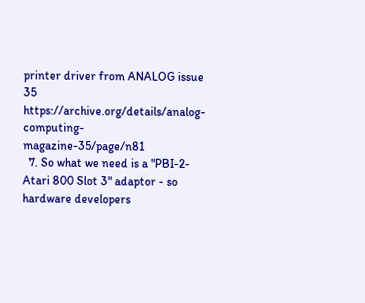printer driver from ANALOG issue 35 https://archive.org/details/analog-computing-magazine-35/page/n81
  7. So what we need is a "PBI-2-Atari 800 Slot 3" adaptor - so hardware developers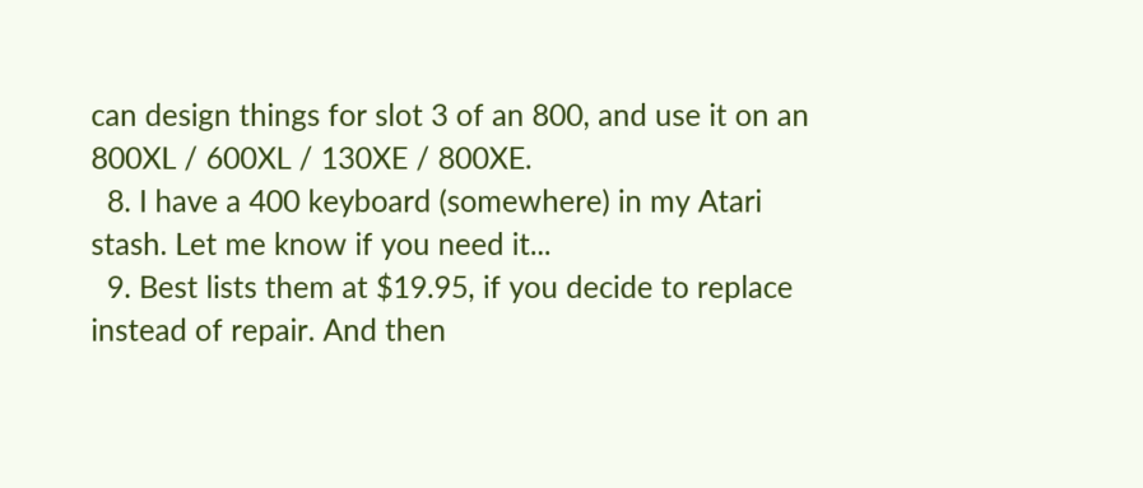can design things for slot 3 of an 800, and use it on an 800XL / 600XL / 130XE / 800XE.
  8. I have a 400 keyboard (somewhere) in my Atari stash. Let me know if you need it...
  9. Best lists them at $19.95, if you decide to replace instead of repair. And then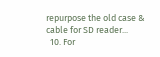repurpose the old case & cable for SD reader...
  10. For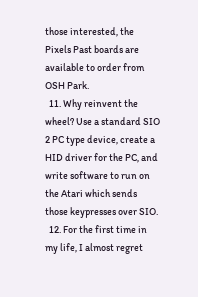those interested, the Pixels Past boards are available to order from OSH Park.
  11. Why reinvent the wheel? Use a standard SIO 2 PC type device, create a HID driver for the PC, and write software to run on the Atari which sends those keypresses over SIO.
  12. For the first time in my life, I almost regret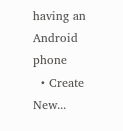having an Android phone
  • Create New...